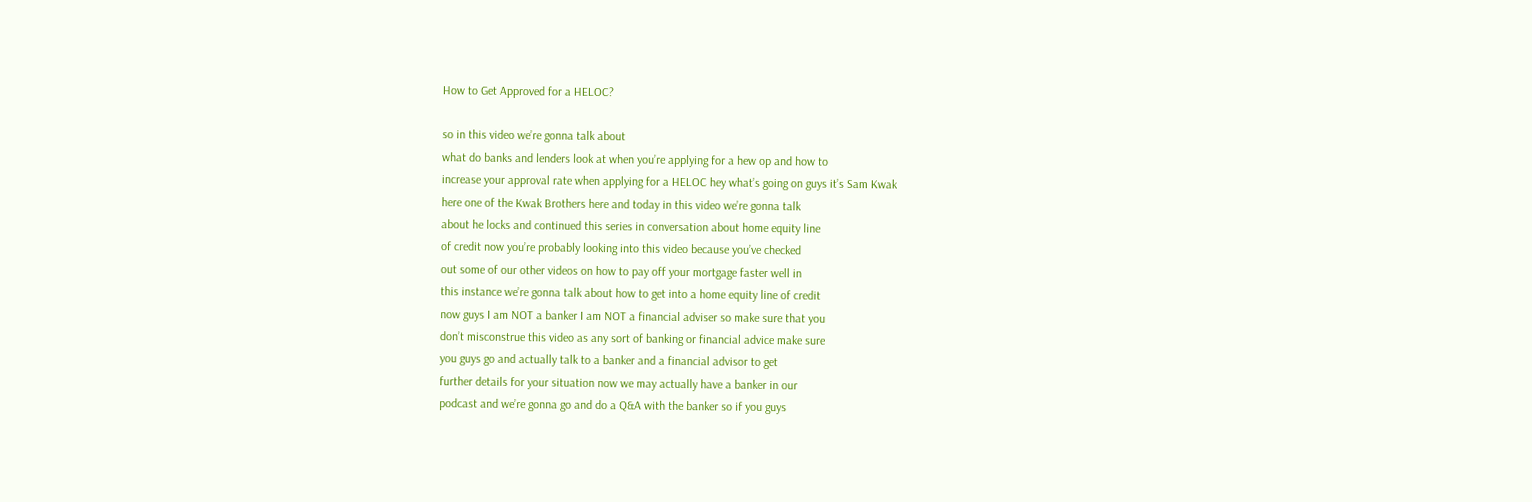How to Get Approved for a HELOC?

so in this video we’re gonna talk about
what do banks and lenders look at when you’re applying for a hew op and how to
increase your approval rate when applying for a HELOC hey what’s going on guys it’s Sam Kwak
here one of the Kwak Brothers here and today in this video we’re gonna talk
about he locks and continued this series in conversation about home equity line
of credit now you’re probably looking into this video because you’ve checked
out some of our other videos on how to pay off your mortgage faster well in
this instance we’re gonna talk about how to get into a home equity line of credit
now guys I am NOT a banker I am NOT a financial adviser so make sure that you
don’t misconstrue this video as any sort of banking or financial advice make sure
you guys go and actually talk to a banker and a financial advisor to get
further details for your situation now we may actually have a banker in our
podcast and we’re gonna go and do a Q&A with the banker so if you guys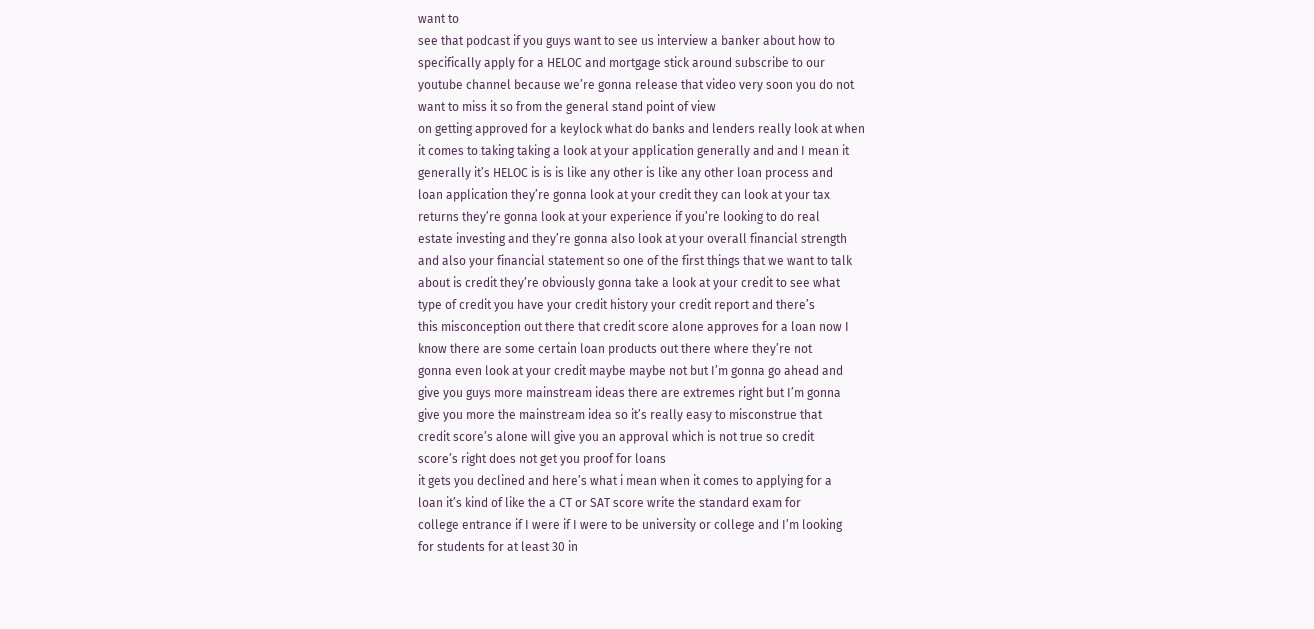want to
see that podcast if you guys want to see us interview a banker about how to
specifically apply for a HELOC and mortgage stick around subscribe to our
youtube channel because we’re gonna release that video very soon you do not
want to miss it so from the general stand point of view
on getting approved for a keylock what do banks and lenders really look at when
it comes to taking taking a look at your application generally and and I mean it
generally it’s HELOC is is is like any other is like any other loan process and
loan application they’re gonna look at your credit they can look at your tax
returns they’re gonna look at your experience if you’re looking to do real
estate investing and they’re gonna also look at your overall financial strength
and also your financial statement so one of the first things that we want to talk
about is credit they’re obviously gonna take a look at your credit to see what
type of credit you have your credit history your credit report and there’s
this misconception out there that credit score alone approves for a loan now I
know there are some certain loan products out there where they’re not
gonna even look at your credit maybe maybe not but I’m gonna go ahead and
give you guys more mainstream ideas there are extremes right but I’m gonna
give you more the mainstream idea so it’s really easy to misconstrue that
credit score’s alone will give you an approval which is not true so credit
score’s right does not get you proof for loans
it gets you declined and here’s what i mean when it comes to applying for a
loan it’s kind of like the a CT or SAT score write the standard exam for
college entrance if I were if I were to be university or college and I’m looking
for students for at least 30 in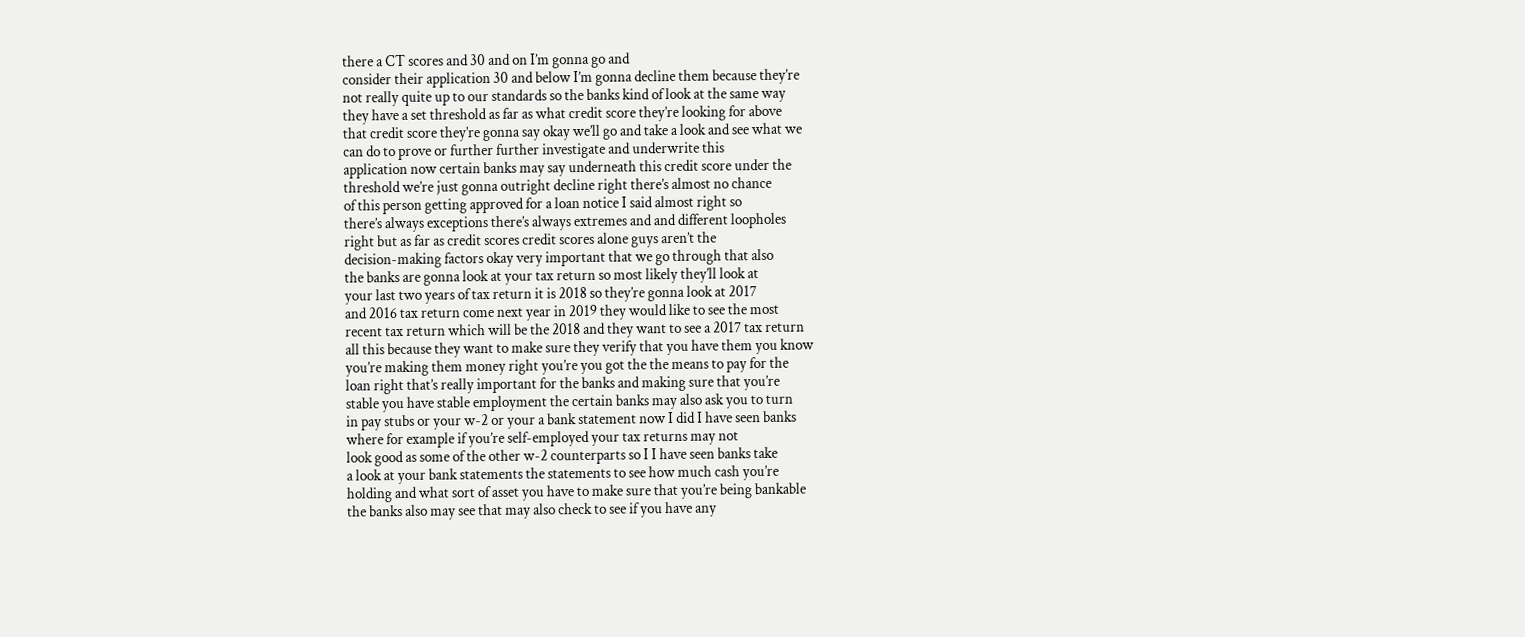there a CT scores and 30 and on I’m gonna go and
consider their application 30 and below I’m gonna decline them because they’re
not really quite up to our standards so the banks kind of look at the same way
they have a set threshold as far as what credit score they’re looking for above
that credit score they’re gonna say okay we’ll go and take a look and see what we
can do to prove or further further investigate and underwrite this
application now certain banks may say underneath this credit score under the
threshold we’re just gonna outright decline right there’s almost no chance
of this person getting approved for a loan notice I said almost right so
there’s always exceptions there’s always extremes and and different loopholes
right but as far as credit scores credit scores alone guys aren’t the
decision-making factors okay very important that we go through that also
the banks are gonna look at your tax return so most likely they’ll look at
your last two years of tax return it is 2018 so they’re gonna look at 2017
and 2016 tax return come next year in 2019 they would like to see the most
recent tax return which will be the 2018 and they want to see a 2017 tax return
all this because they want to make sure they verify that you have them you know
you’re making them money right you’re you got the the means to pay for the
loan right that’s really important for the banks and making sure that you’re
stable you have stable employment the certain banks may also ask you to turn
in pay stubs or your w-2 or your a bank statement now I did I have seen banks
where for example if you’re self-employed your tax returns may not
look good as some of the other w-2 counterparts so I I have seen banks take
a look at your bank statements the statements to see how much cash you’re
holding and what sort of asset you have to make sure that you’re being bankable
the banks also may see that may also check to see if you have any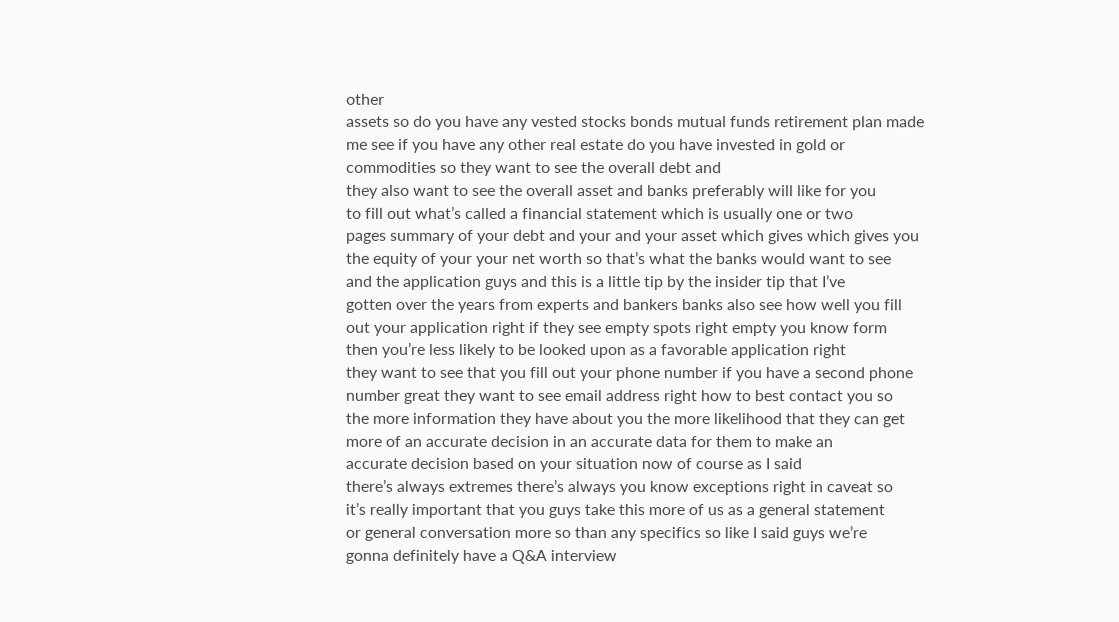other
assets so do you have any vested stocks bonds mutual funds retirement plan made
me see if you have any other real estate do you have invested in gold or
commodities so they want to see the overall debt and
they also want to see the overall asset and banks preferably will like for you
to fill out what’s called a financial statement which is usually one or two
pages summary of your debt and your and your asset which gives which gives you
the equity of your your net worth so that’s what the banks would want to see
and the application guys and this is a little tip by the insider tip that I’ve
gotten over the years from experts and bankers banks also see how well you fill
out your application right if they see empty spots right empty you know form
then you’re less likely to be looked upon as a favorable application right
they want to see that you fill out your phone number if you have a second phone
number great they want to see email address right how to best contact you so
the more information they have about you the more likelihood that they can get
more of an accurate decision in an accurate data for them to make an
accurate decision based on your situation now of course as I said
there’s always extremes there’s always you know exceptions right in caveat so
it’s really important that you guys take this more of us as a general statement
or general conversation more so than any specifics so like I said guys we’re
gonna definitely have a Q&A interview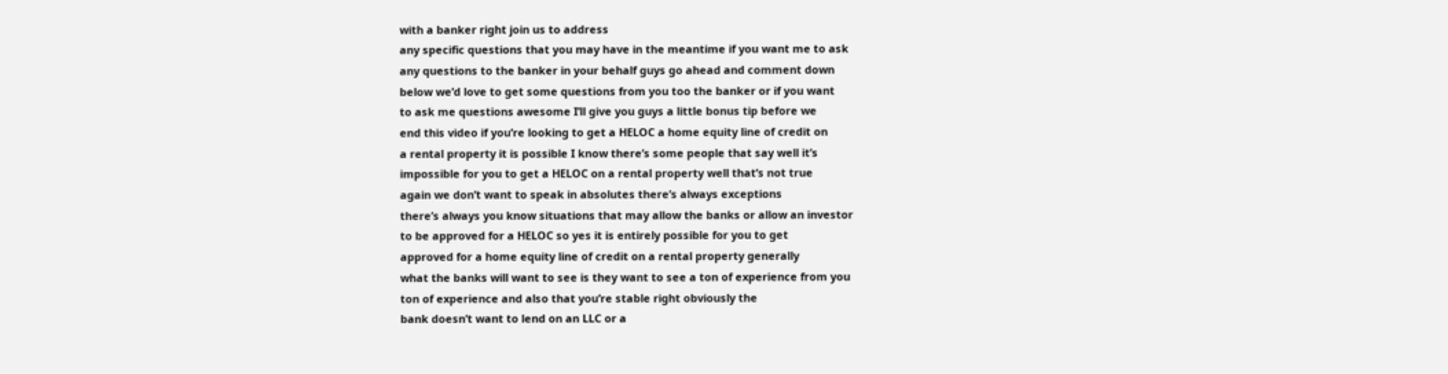with a banker right join us to address
any specific questions that you may have in the meantime if you want me to ask
any questions to the banker in your behalf guys go ahead and comment down
below we’d love to get some questions from you too the banker or if you want
to ask me questions awesome I’ll give you guys a little bonus tip before we
end this video if you’re looking to get a HELOC a home equity line of credit on
a rental property it is possible I know there’s some people that say well it’s
impossible for you to get a HELOC on a rental property well that’s not true
again we don’t want to speak in absolutes there’s always exceptions
there’s always you know situations that may allow the banks or allow an investor
to be approved for a HELOC so yes it is entirely possible for you to get
approved for a home equity line of credit on a rental property generally
what the banks will want to see is they want to see a ton of experience from you
ton of experience and also that you’re stable right obviously the
bank doesn’t want to lend on an LLC or a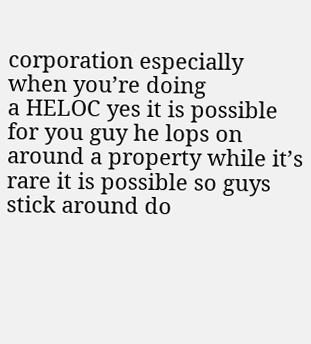corporation especially when you’re doing
a HELOC yes it is possible for you guy he lops on around a property while it’s
rare it is possible so guys stick around do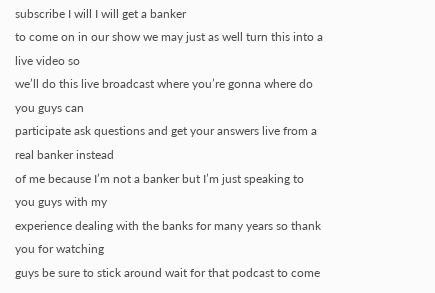subscribe I will I will get a banker
to come on in our show we may just as well turn this into a live video so
we’ll do this live broadcast where you’re gonna where do you guys can
participate ask questions and get your answers live from a real banker instead
of me because I’m not a banker but I’m just speaking to you guys with my
experience dealing with the banks for many years so thank you for watching
guys be sure to stick around wait for that podcast to come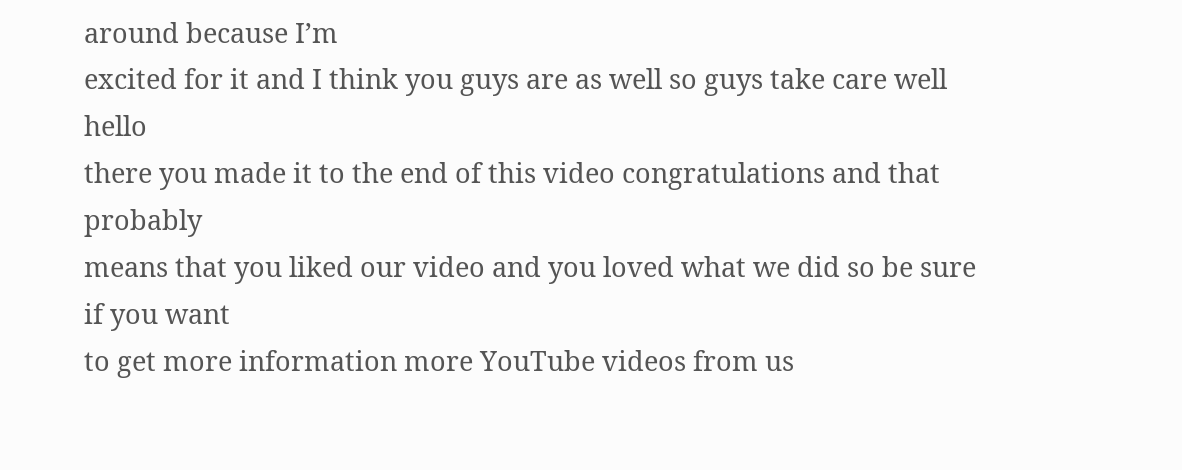around because I’m
excited for it and I think you guys are as well so guys take care well hello
there you made it to the end of this video congratulations and that probably
means that you liked our video and you loved what we did so be sure if you want
to get more information more YouTube videos from us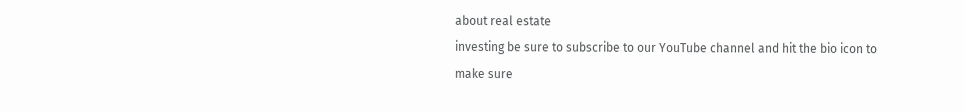about real estate
investing be sure to subscribe to our YouTube channel and hit the bio icon to
make sure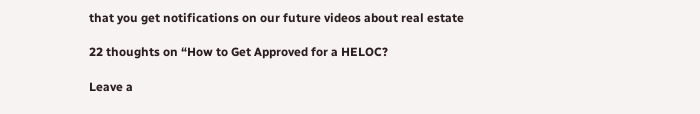that you get notifications on our future videos about real estate

22 thoughts on “How to Get Approved for a HELOC?

Leave a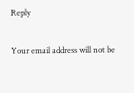Reply

Your email address will not be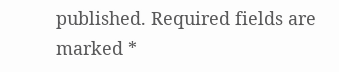published. Required fields are marked *